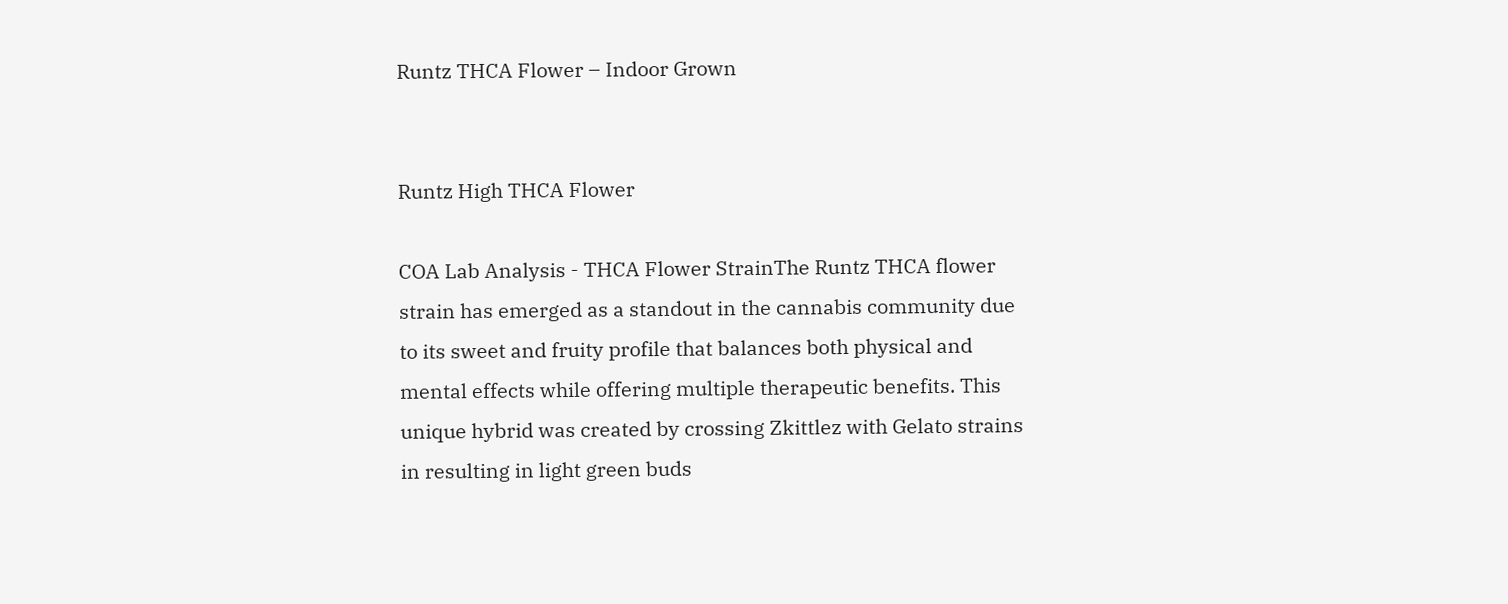Runtz THCA Flower – Indoor Grown


Runtz High THCA Flower

COA Lab Analysis - THCA Flower StrainThe Runtz THCA flower strain has emerged as a standout in the cannabis community due to its sweet and fruity profile that balances both physical and mental effects while offering multiple therapeutic benefits. This unique hybrid was created by crossing Zkittlez with Gelato strains in resulting in light green buds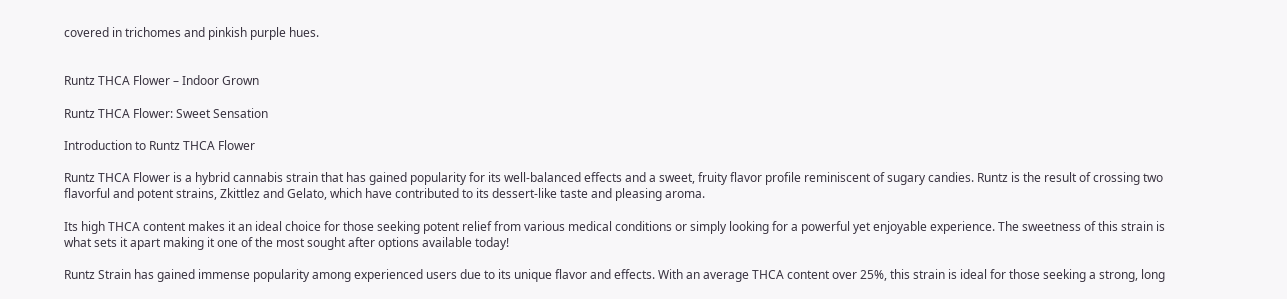covered in trichomes and pinkish purple hues.


Runtz THCA Flower – Indoor Grown

Runtz THCA Flower: Sweet Sensation

Introduction to Runtz THCA Flower

Runtz THCA Flower is a hybrid cannabis strain that has gained popularity for its well-balanced effects and a sweet, fruity flavor profile reminiscent of sugary candies. Runtz is the result of crossing two flavorful and potent strains, Zkittlez and Gelato, which have contributed to its dessert-like taste and pleasing aroma.

Its high THCA content makes it an ideal choice for those seeking potent relief from various medical conditions or simply looking for a powerful yet enjoyable experience. The sweetness of this strain is what sets it apart making it one of the most sought after options available today!

Runtz Strain has gained immense popularity among experienced users due to its unique flavor and effects. With an average THCA content over 25%, this strain is ideal for those seeking a strong, long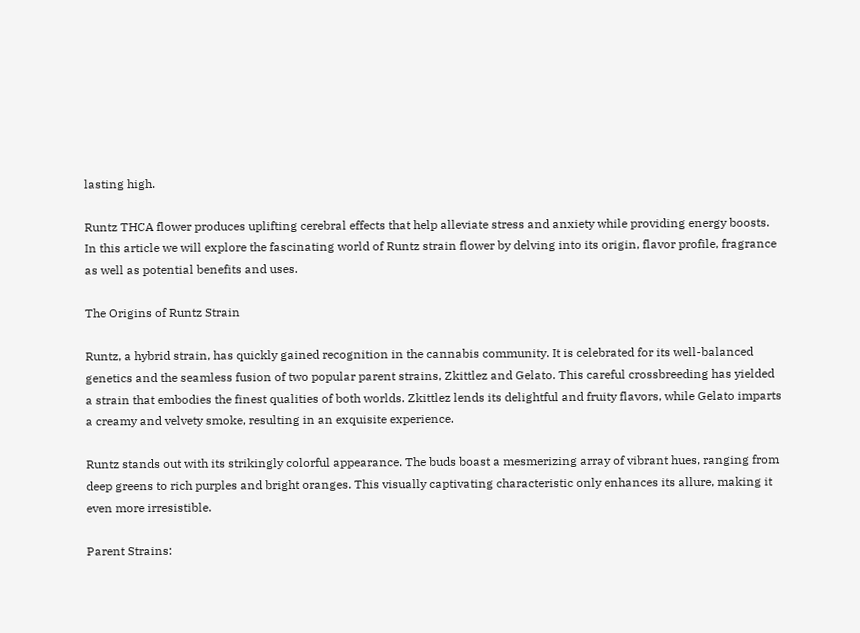lasting high.

Runtz THCA flower produces uplifting cerebral effects that help alleviate stress and anxiety while providing energy boosts. In this article we will explore the fascinating world of Runtz strain flower by delving into its origin, flavor profile, fragrance as well as potential benefits and uses.

The Origins of Runtz Strain

Runtz, a hybrid strain, has quickly gained recognition in the cannabis community. It is celebrated for its well-balanced genetics and the seamless fusion of two popular parent strains, Zkittlez and Gelato. This careful crossbreeding has yielded a strain that embodies the finest qualities of both worlds. Zkittlez lends its delightful and fruity flavors, while Gelato imparts a creamy and velvety smoke, resulting in an exquisite experience.

Runtz stands out with its strikingly colorful appearance. The buds boast a mesmerizing array of vibrant hues, ranging from deep greens to rich purples and bright oranges. This visually captivating characteristic only enhances its allure, making it even more irresistible.

Parent Strains: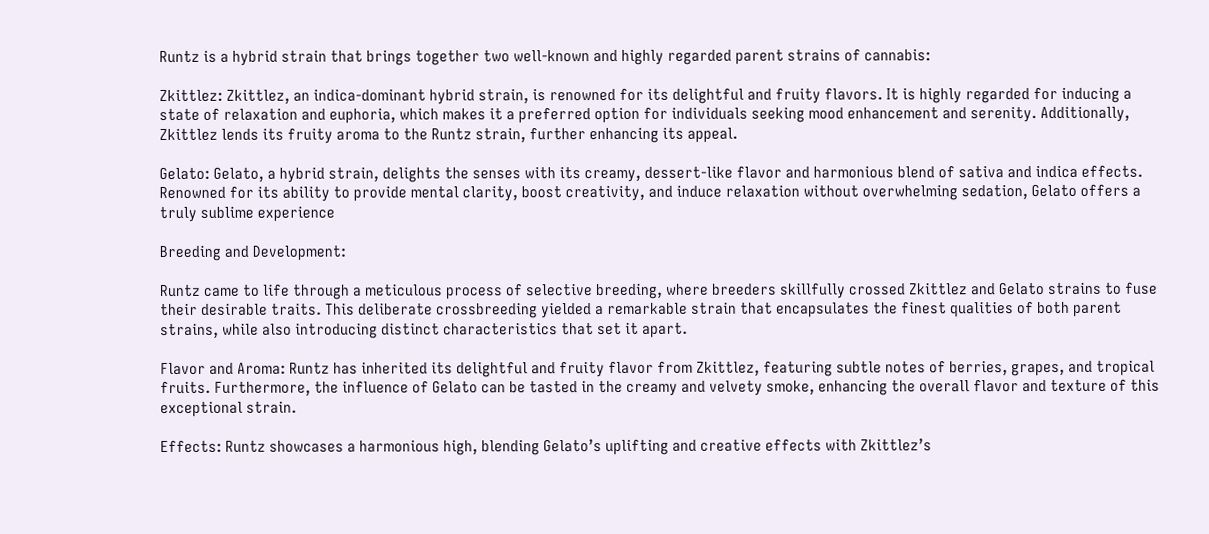Runtz is a hybrid strain that brings together two well-known and highly regarded parent strains of cannabis:

Zkittlez: Zkittlez, an indica-dominant hybrid strain, is renowned for its delightful and fruity flavors. It is highly regarded for inducing a state of relaxation and euphoria, which makes it a preferred option for individuals seeking mood enhancement and serenity. Additionally, Zkittlez lends its fruity aroma to the Runtz strain, further enhancing its appeal.

Gelato: Gelato, a hybrid strain, delights the senses with its creamy, dessert-like flavor and harmonious blend of sativa and indica effects. Renowned for its ability to provide mental clarity, boost creativity, and induce relaxation without overwhelming sedation, Gelato offers a truly sublime experience

Breeding and Development:

Runtz came to life through a meticulous process of selective breeding, where breeders skillfully crossed Zkittlez and Gelato strains to fuse their desirable traits. This deliberate crossbreeding yielded a remarkable strain that encapsulates the finest qualities of both parent strains, while also introducing distinct characteristics that set it apart.

Flavor and Aroma: Runtz has inherited its delightful and fruity flavor from Zkittlez, featuring subtle notes of berries, grapes, and tropical fruits. Furthermore, the influence of Gelato can be tasted in the creamy and velvety smoke, enhancing the overall flavor and texture of this exceptional strain.

Effects: Runtz showcases a harmonious high, blending Gelato’s uplifting and creative effects with Zkittlez’s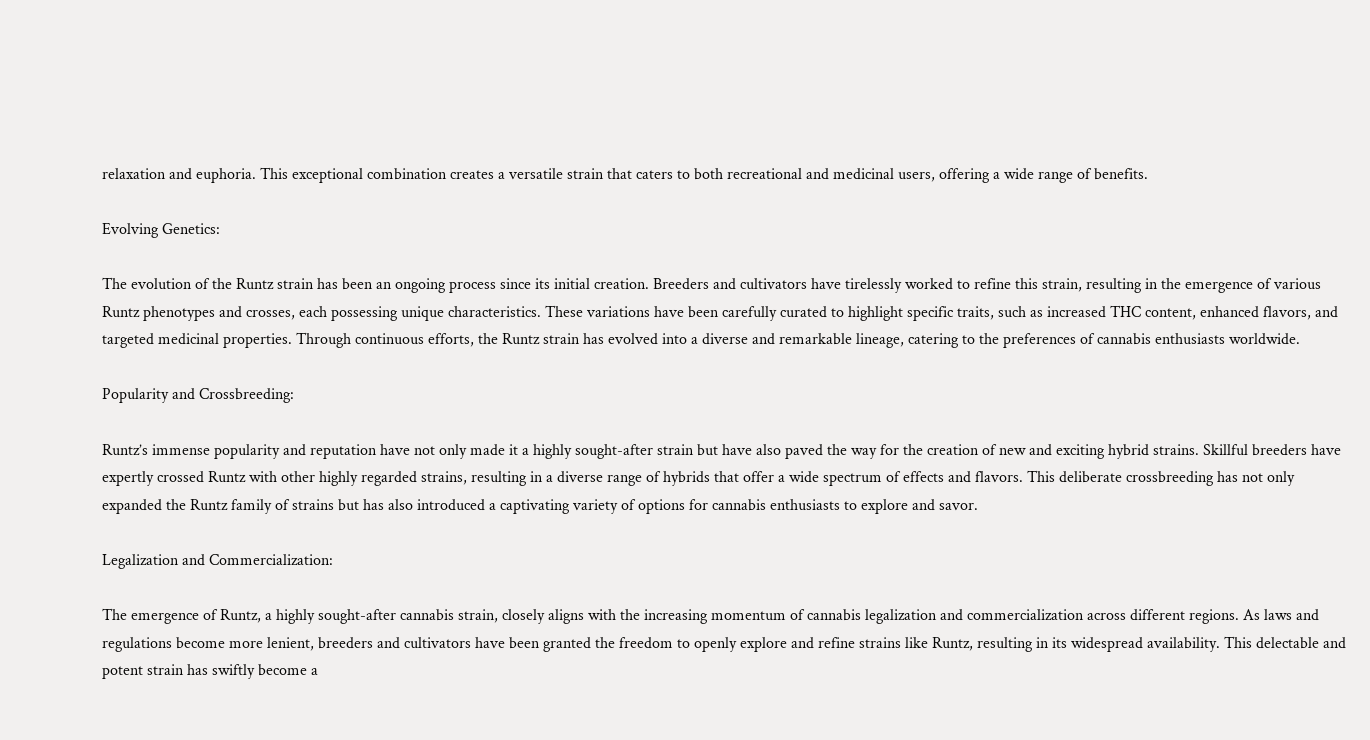relaxation and euphoria. This exceptional combination creates a versatile strain that caters to both recreational and medicinal users, offering a wide range of benefits.

Evolving Genetics:

The evolution of the Runtz strain has been an ongoing process since its initial creation. Breeders and cultivators have tirelessly worked to refine this strain, resulting in the emergence of various Runtz phenotypes and crosses, each possessing unique characteristics. These variations have been carefully curated to highlight specific traits, such as increased THC content, enhanced flavors, and targeted medicinal properties. Through continuous efforts, the Runtz strain has evolved into a diverse and remarkable lineage, catering to the preferences of cannabis enthusiasts worldwide.

Popularity and Crossbreeding:

Runtz’s immense popularity and reputation have not only made it a highly sought-after strain but have also paved the way for the creation of new and exciting hybrid strains. Skillful breeders have expertly crossed Runtz with other highly regarded strains, resulting in a diverse range of hybrids that offer a wide spectrum of effects and flavors. This deliberate crossbreeding has not only expanded the Runtz family of strains but has also introduced a captivating variety of options for cannabis enthusiasts to explore and savor.

Legalization and Commercialization:

The emergence of Runtz, a highly sought-after cannabis strain, closely aligns with the increasing momentum of cannabis legalization and commercialization across different regions. As laws and regulations become more lenient, breeders and cultivators have been granted the freedom to openly explore and refine strains like Runtz, resulting in its widespread availability. This delectable and potent strain has swiftly become a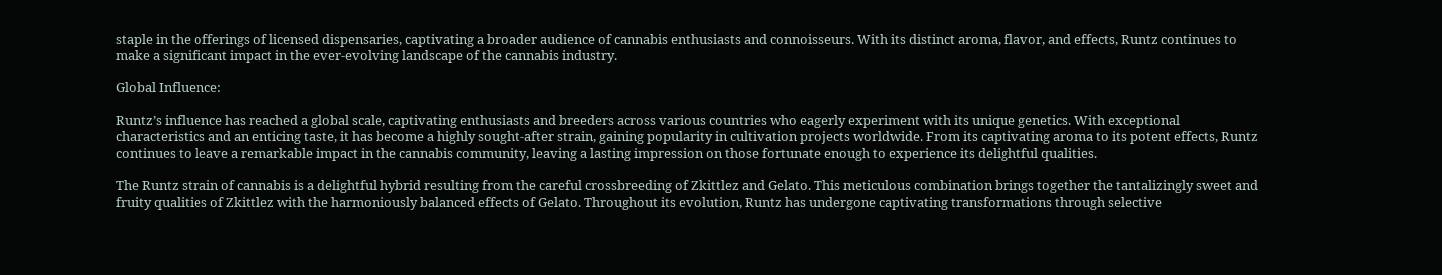staple in the offerings of licensed dispensaries, captivating a broader audience of cannabis enthusiasts and connoisseurs. With its distinct aroma, flavor, and effects, Runtz continues to make a significant impact in the ever-evolving landscape of the cannabis industry.

Global Influence:

Runtz’s influence has reached a global scale, captivating enthusiasts and breeders across various countries who eagerly experiment with its unique genetics. With exceptional characteristics and an enticing taste, it has become a highly sought-after strain, gaining popularity in cultivation projects worldwide. From its captivating aroma to its potent effects, Runtz continues to leave a remarkable impact in the cannabis community, leaving a lasting impression on those fortunate enough to experience its delightful qualities.

The Runtz strain of cannabis is a delightful hybrid resulting from the careful crossbreeding of Zkittlez and Gelato. This meticulous combination brings together the tantalizingly sweet and fruity qualities of Zkittlez with the harmoniously balanced effects of Gelato. Throughout its evolution, Runtz has undergone captivating transformations through selective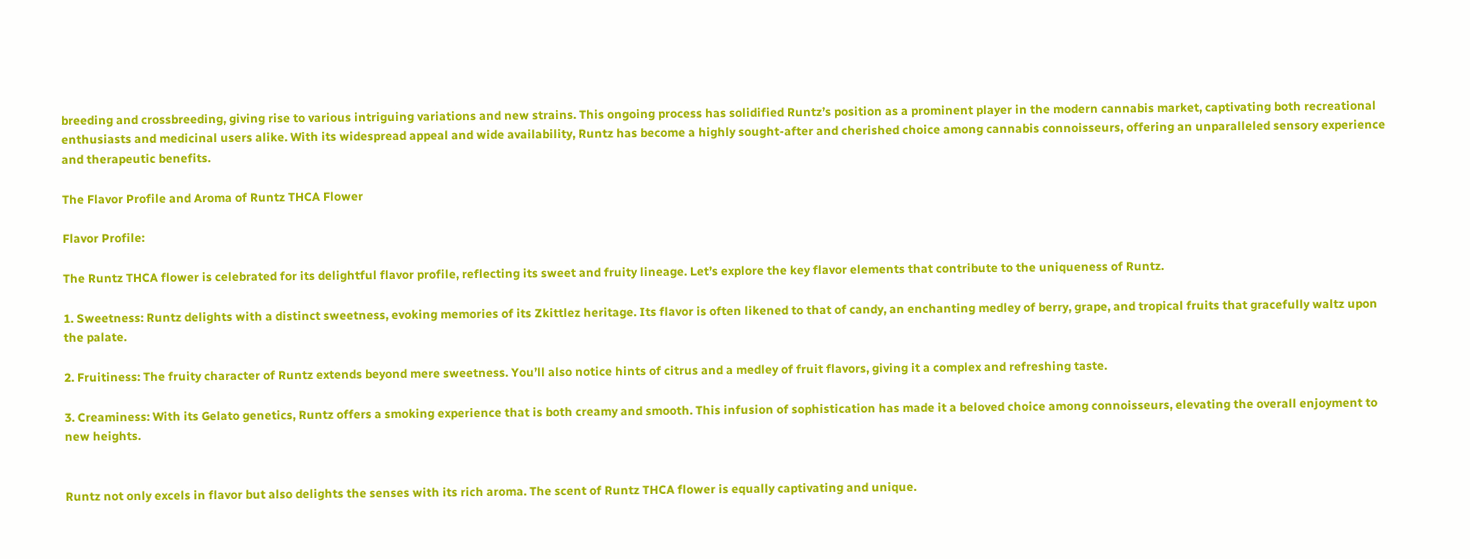breeding and crossbreeding, giving rise to various intriguing variations and new strains. This ongoing process has solidified Runtz’s position as a prominent player in the modern cannabis market, captivating both recreational enthusiasts and medicinal users alike. With its widespread appeal and wide availability, Runtz has become a highly sought-after and cherished choice among cannabis connoisseurs, offering an unparalleled sensory experience and therapeutic benefits.

The Flavor Profile and Aroma of Runtz THCA Flower

Flavor Profile:

The Runtz THCA flower is celebrated for its delightful flavor profile, reflecting its sweet and fruity lineage. Let’s explore the key flavor elements that contribute to the uniqueness of Runtz.

1. Sweetness: Runtz delights with a distinct sweetness, evoking memories of its Zkittlez heritage. Its flavor is often likened to that of candy, an enchanting medley of berry, grape, and tropical fruits that gracefully waltz upon the palate.

2. Fruitiness: The fruity character of Runtz extends beyond mere sweetness. You’ll also notice hints of citrus and a medley of fruit flavors, giving it a complex and refreshing taste.

3. Creaminess: With its Gelato genetics, Runtz offers a smoking experience that is both creamy and smooth. This infusion of sophistication has made it a beloved choice among connoisseurs, elevating the overall enjoyment to new heights.


Runtz not only excels in flavor but also delights the senses with its rich aroma. The scent of Runtz THCA flower is equally captivating and unique.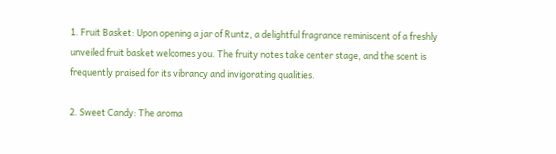1. Fruit Basket: Upon opening a jar of Runtz, a delightful fragrance reminiscent of a freshly unveiled fruit basket welcomes you. The fruity notes take center stage, and the scent is frequently praised for its vibrancy and invigorating qualities.

2. Sweet Candy: The aroma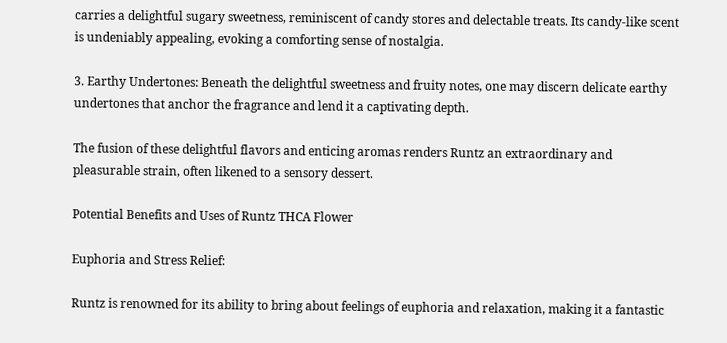carries a delightful sugary sweetness, reminiscent of candy stores and delectable treats. Its candy-like scent is undeniably appealing, evoking a comforting sense of nostalgia.

3. Earthy Undertones: Beneath the delightful sweetness and fruity notes, one may discern delicate earthy undertones that anchor the fragrance and lend it a captivating depth.

The fusion of these delightful flavors and enticing aromas renders Runtz an extraordinary and pleasurable strain, often likened to a sensory dessert.

Potential Benefits and Uses of Runtz THCA Flower

Euphoria and Stress Relief:

Runtz is renowned for its ability to bring about feelings of euphoria and relaxation, making it a fantastic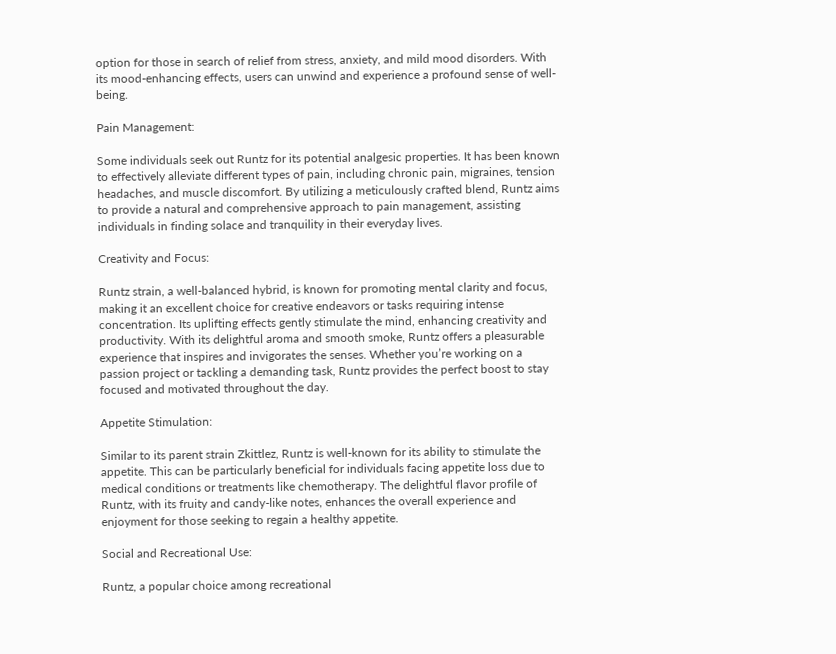option for those in search of relief from stress, anxiety, and mild mood disorders. With its mood-enhancing effects, users can unwind and experience a profound sense of well-being.

Pain Management:

Some individuals seek out Runtz for its potential analgesic properties. It has been known to effectively alleviate different types of pain, including chronic pain, migraines, tension headaches, and muscle discomfort. By utilizing a meticulously crafted blend, Runtz aims to provide a natural and comprehensive approach to pain management, assisting individuals in finding solace and tranquility in their everyday lives.

Creativity and Focus:

Runtz strain, a well-balanced hybrid, is known for promoting mental clarity and focus, making it an excellent choice for creative endeavors or tasks requiring intense concentration. Its uplifting effects gently stimulate the mind, enhancing creativity and productivity. With its delightful aroma and smooth smoke, Runtz offers a pleasurable experience that inspires and invigorates the senses. Whether you’re working on a passion project or tackling a demanding task, Runtz provides the perfect boost to stay focused and motivated throughout the day.

Appetite Stimulation:

Similar to its parent strain Zkittlez, Runtz is well-known for its ability to stimulate the appetite. This can be particularly beneficial for individuals facing appetite loss due to medical conditions or treatments like chemotherapy. The delightful flavor profile of Runtz, with its fruity and candy-like notes, enhances the overall experience and enjoyment for those seeking to regain a healthy appetite.

Social and Recreational Use:

Runtz, a popular choice among recreational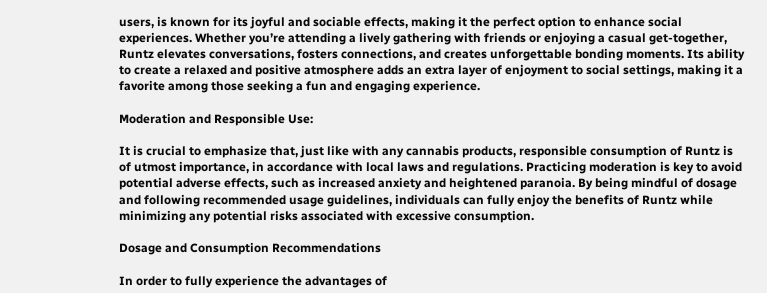users, is known for its joyful and sociable effects, making it the perfect option to enhance social experiences. Whether you’re attending a lively gathering with friends or enjoying a casual get-together, Runtz elevates conversations, fosters connections, and creates unforgettable bonding moments. Its ability to create a relaxed and positive atmosphere adds an extra layer of enjoyment to social settings, making it a favorite among those seeking a fun and engaging experience.

Moderation and Responsible Use:

It is crucial to emphasize that, just like with any cannabis products, responsible consumption of Runtz is of utmost importance, in accordance with local laws and regulations. Practicing moderation is key to avoid potential adverse effects, such as increased anxiety and heightened paranoia. By being mindful of dosage and following recommended usage guidelines, individuals can fully enjoy the benefits of Runtz while minimizing any potential risks associated with excessive consumption.

Dosage and Consumption Recommendations

In order to fully experience the advantages of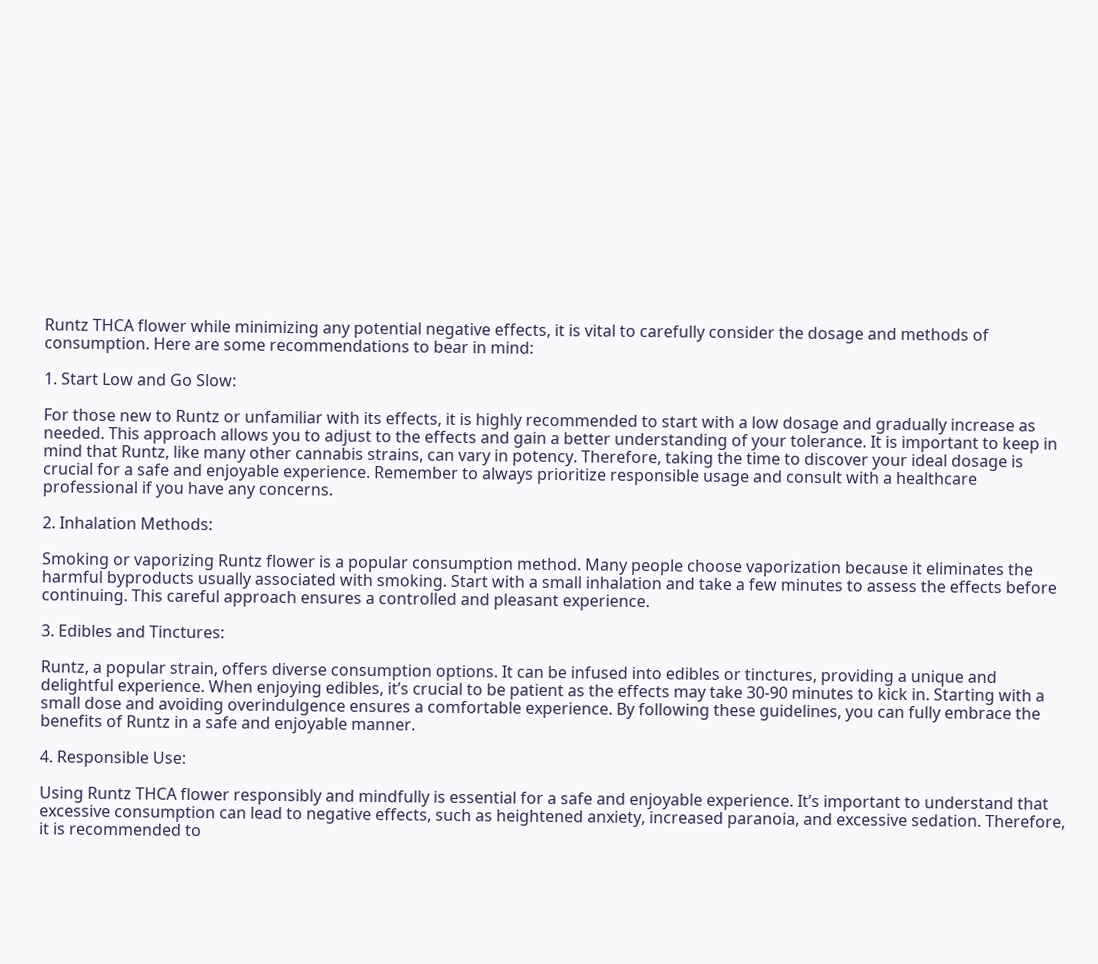Runtz THCA flower while minimizing any potential negative effects, it is vital to carefully consider the dosage and methods of consumption. Here are some recommendations to bear in mind:

1. Start Low and Go Slow:

For those new to Runtz or unfamiliar with its effects, it is highly recommended to start with a low dosage and gradually increase as needed. This approach allows you to adjust to the effects and gain a better understanding of your tolerance. It is important to keep in mind that Runtz, like many other cannabis strains, can vary in potency. Therefore, taking the time to discover your ideal dosage is crucial for a safe and enjoyable experience. Remember to always prioritize responsible usage and consult with a healthcare professional if you have any concerns.

2. Inhalation Methods:

Smoking or vaporizing Runtz flower is a popular consumption method. Many people choose vaporization because it eliminates the harmful byproducts usually associated with smoking. Start with a small inhalation and take a few minutes to assess the effects before continuing. This careful approach ensures a controlled and pleasant experience.

3. Edibles and Tinctures:

Runtz, a popular strain, offers diverse consumption options. It can be infused into edibles or tinctures, providing a unique and delightful experience. When enjoying edibles, it’s crucial to be patient as the effects may take 30-90 minutes to kick in. Starting with a small dose and avoiding overindulgence ensures a comfortable experience. By following these guidelines, you can fully embrace the benefits of Runtz in a safe and enjoyable manner.

4. Responsible Use:

Using Runtz THCA flower responsibly and mindfully is essential for a safe and enjoyable experience. It’s important to understand that excessive consumption can lead to negative effects, such as heightened anxiety, increased paranoia, and excessive sedation. Therefore, it is recommended to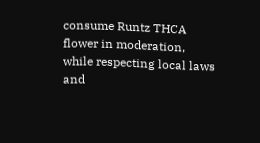consume Runtz THCA flower in moderation, while respecting local laws and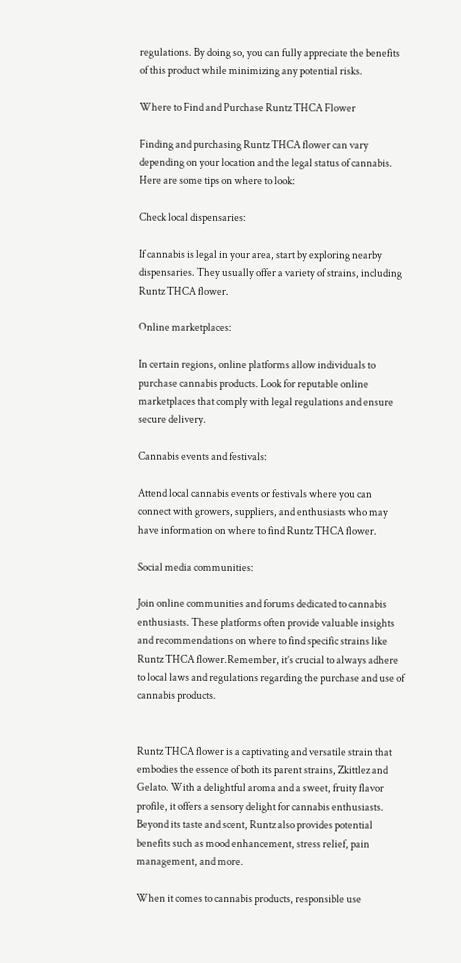regulations. By doing so, you can fully appreciate the benefits of this product while minimizing any potential risks.

Where to Find and Purchase Runtz THCA Flower

Finding and purchasing Runtz THCA flower can vary depending on your location and the legal status of cannabis. Here are some tips on where to look:

Check local dispensaries:

If cannabis is legal in your area, start by exploring nearby dispensaries. They usually offer a variety of strains, including Runtz THCA flower.

Online marketplaces:

In certain regions, online platforms allow individuals to purchase cannabis products. Look for reputable online marketplaces that comply with legal regulations and ensure secure delivery.

Cannabis events and festivals:

Attend local cannabis events or festivals where you can connect with growers, suppliers, and enthusiasts who may have information on where to find Runtz THCA flower.

Social media communities:

Join online communities and forums dedicated to cannabis enthusiasts. These platforms often provide valuable insights and recommendations on where to find specific strains like Runtz THCA flower.Remember, it’s crucial to always adhere to local laws and regulations regarding the purchase and use of cannabis products.


Runtz THCA flower is a captivating and versatile strain that embodies the essence of both its parent strains, Zkittlez and Gelato. With a delightful aroma and a sweet, fruity flavor profile, it offers a sensory delight for cannabis enthusiasts. Beyond its taste and scent, Runtz also provides potential benefits such as mood enhancement, stress relief, pain management, and more.

When it comes to cannabis products, responsible use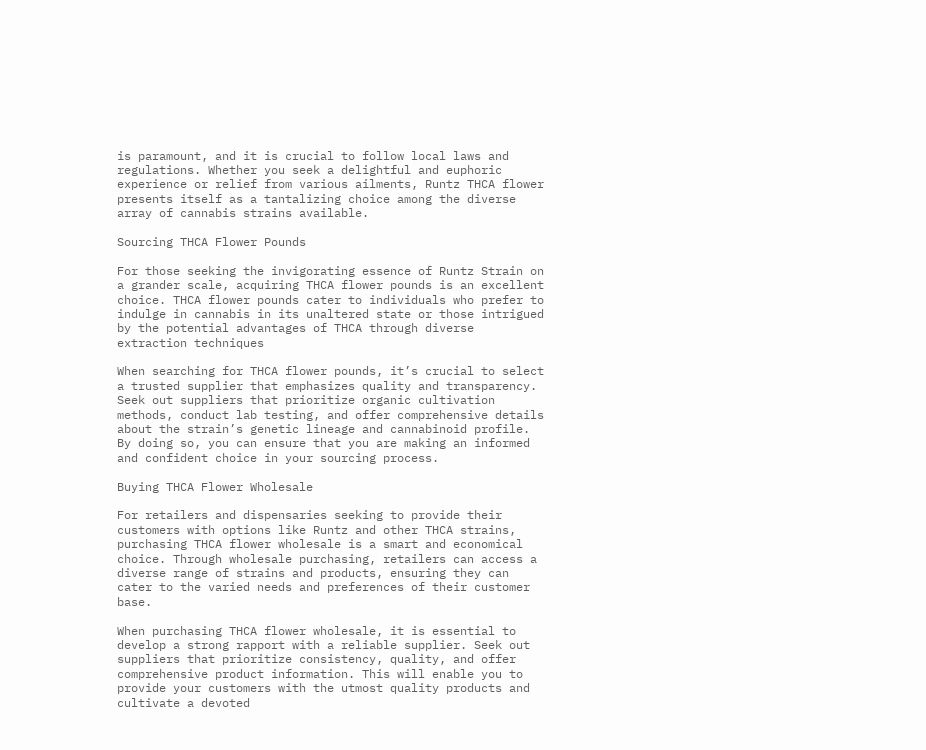is paramount, and it is crucial to follow local laws and regulations. Whether you seek a delightful and euphoric experience or relief from various ailments, Runtz THCA flower presents itself as a tantalizing choice among the diverse array of cannabis strains available.

Sourcing THCA Flower Pounds

For those seeking the invigorating essence of Runtz Strain on a grander scale, acquiring THCA flower pounds is an excellent choice. THCA flower pounds cater to individuals who prefer to indulge in cannabis in its unaltered state or those intrigued by the potential advantages of THCA through diverse extraction techniques

When searching for THCA flower pounds, it’s crucial to select a trusted supplier that emphasizes quality and transparency. Seek out suppliers that prioritize organic cultivation methods, conduct lab testing, and offer comprehensive details about the strain’s genetic lineage and cannabinoid profile. By doing so, you can ensure that you are making an informed and confident choice in your sourcing process.

Buying THCA Flower Wholesale

For retailers and dispensaries seeking to provide their customers with options like Runtz and other THCA strains, purchasing THCA flower wholesale is a smart and economical choice. Through wholesale purchasing, retailers can access a diverse range of strains and products, ensuring they can cater to the varied needs and preferences of their customer base.

When purchasing THCA flower wholesale, it is essential to develop a strong rapport with a reliable supplier. Seek out suppliers that prioritize consistency, quality, and offer comprehensive product information. This will enable you to provide your customers with the utmost quality products and cultivate a devoted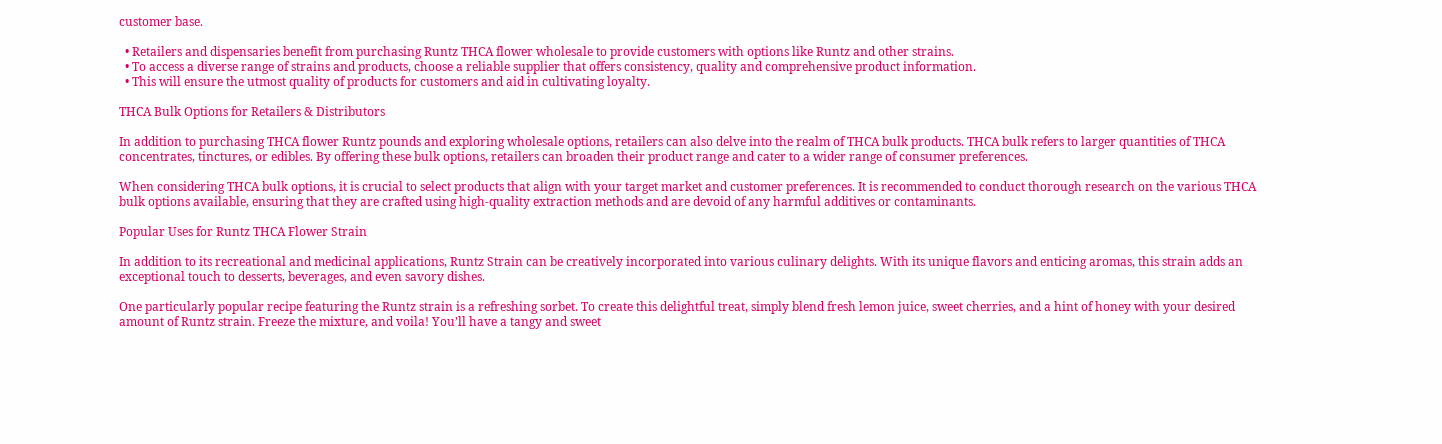customer base.

  • Retailers and dispensaries benefit from purchasing Runtz THCA flower wholesale to provide customers with options like Runtz and other strains.
  • To access a diverse range of strains and products, choose a reliable supplier that offers consistency, quality and comprehensive product information.
  • This will ensure the utmost quality of products for customers and aid in cultivating loyalty.

THCA Bulk Options for Retailers & Distributors

In addition to purchasing THCA flower Runtz pounds and exploring wholesale options, retailers can also delve into the realm of THCA bulk products. THCA bulk refers to larger quantities of THCA concentrates, tinctures, or edibles. By offering these bulk options, retailers can broaden their product range and cater to a wider range of consumer preferences.

When considering THCA bulk options, it is crucial to select products that align with your target market and customer preferences. It is recommended to conduct thorough research on the various THCA bulk options available, ensuring that they are crafted using high-quality extraction methods and are devoid of any harmful additives or contaminants.

Popular Uses for Runtz THCA Flower Strain

In addition to its recreational and medicinal applications, Runtz Strain can be creatively incorporated into various culinary delights. With its unique flavors and enticing aromas, this strain adds an exceptional touch to desserts, beverages, and even savory dishes.

One particularly popular recipe featuring the Runtz strain is a refreshing sorbet. To create this delightful treat, simply blend fresh lemon juice, sweet cherries, and a hint of honey with your desired amount of Runtz strain. Freeze the mixture, and voila! You’ll have a tangy and sweet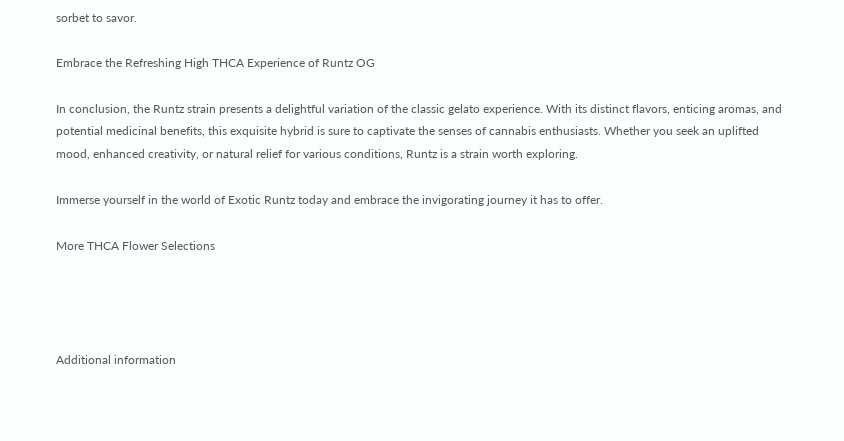sorbet to savor.

Embrace the Refreshing High THCA Experience of Runtz OG

In conclusion, the Runtz strain presents a delightful variation of the classic gelato experience. With its distinct flavors, enticing aromas, and potential medicinal benefits, this exquisite hybrid is sure to captivate the senses of cannabis enthusiasts. Whether you seek an uplifted mood, enhanced creativity, or natural relief for various conditions, Runtz is a strain worth exploring.

Immerse yourself in the world of Exotic Runtz today and embrace the invigorating journey it has to offer.

More THCA Flower Selections




Additional information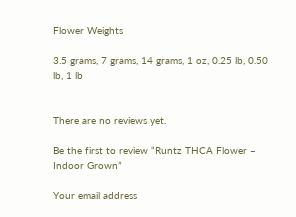Flower Weights

3.5 grams, 7 grams, 14 grams, 1 oz, 0.25 lb, 0.50 lb, 1 lb


There are no reviews yet.

Be the first to review “Runtz THCA Flower – Indoor Grown”

Your email address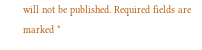will not be published. Required fields are marked *